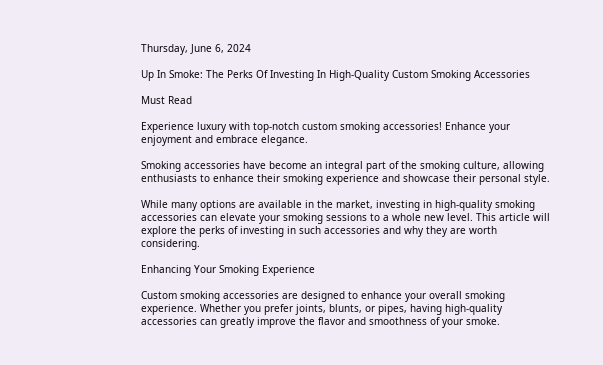Thursday, June 6, 2024

Up In Smoke: The Perks Of Investing In High-Quality Custom Smoking Accessories

Must Read

Experience luxury with top-notch custom smoking accessories! Enhance your enjoyment and embrace elegance.

Smoking accessories have become an integral part of the smoking culture, allowing enthusiasts to enhance their smoking experience and showcase their personal style.

While many options are available in the market, investing in high-quality smoking accessories can elevate your smoking sessions to a whole new level. This article will explore the perks of investing in such accessories and why they are worth considering.

Enhancing Your Smoking Experience

Custom smoking accessories are designed to enhance your overall smoking experience. Whether you prefer joints, blunts, or pipes, having high-quality accessories can greatly improve the flavor and smoothness of your smoke.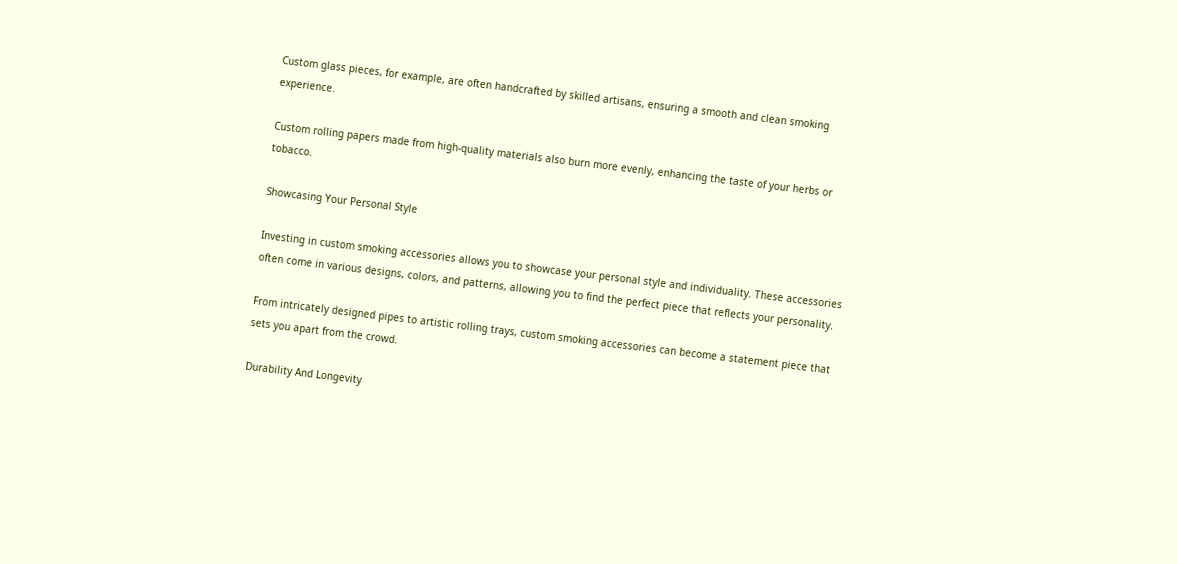Custom glass pieces, for example, are often handcrafted by skilled artisans, ensuring a smooth and clean smoking experience.

Custom rolling papers made from high-quality materials also burn more evenly, enhancing the taste of your herbs or tobacco.

Showcasing Your Personal Style

Investing in custom smoking accessories allows you to showcase your personal style and individuality. These accessories often come in various designs, colors, and patterns, allowing you to find the perfect piece that reflects your personality.

From intricately designed pipes to artistic rolling trays, custom smoking accessories can become a statement piece that sets you apart from the crowd.

Durability And Longevity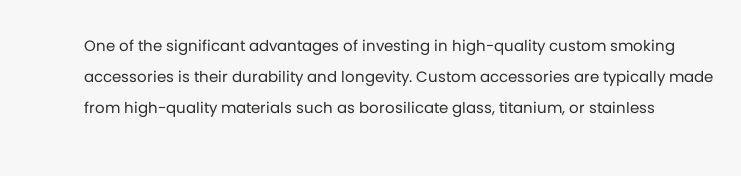One of the significant advantages of investing in high-quality custom smoking accessories is their durability and longevity. Custom accessories are typically made from high-quality materials such as borosilicate glass, titanium, or stainless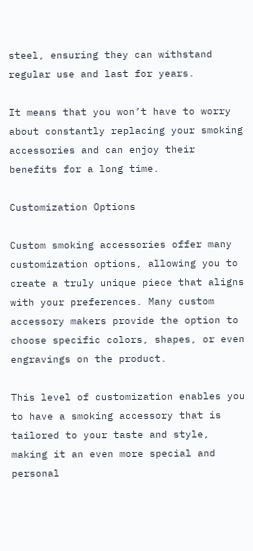steel, ensuring they can withstand regular use and last for years.

It means that you won’t have to worry about constantly replacing your smoking accessories and can enjoy their benefits for a long time.

Customization Options

Custom smoking accessories offer many customization options, allowing you to create a truly unique piece that aligns with your preferences. Many custom accessory makers provide the option to choose specific colors, shapes, or even engravings on the product.

This level of customization enables you to have a smoking accessory that is tailored to your taste and style, making it an even more special and personal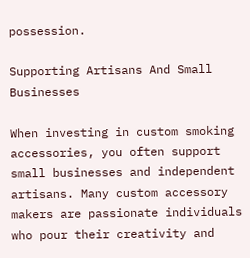possession.

Supporting Artisans And Small Businesses

When investing in custom smoking accessories, you often support small businesses and independent artisans. Many custom accessory makers are passionate individuals who pour their creativity and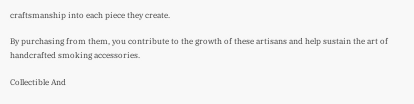craftsmanship into each piece they create.

By purchasing from them, you contribute to the growth of these artisans and help sustain the art of handcrafted smoking accessories.

Collectible And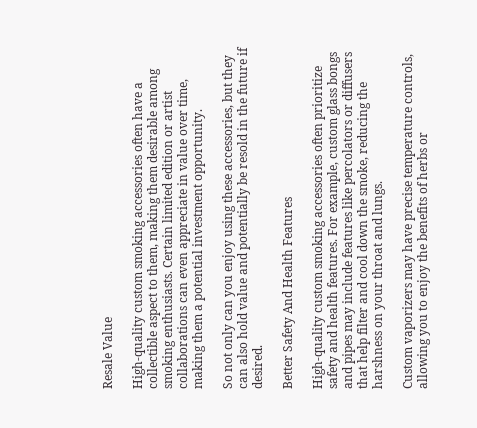Resale Value

High-quality custom smoking accessories often have a collectible aspect to them, making them desirable among smoking enthusiasts. Certain limited edition or artist collaborations can even appreciate in value over time, making them a potential investment opportunity.

So not only can you enjoy using these accessories, but they can also hold value and potentially be resold in the future if desired.

Better Safety And Health Features

High-quality custom smoking accessories often prioritize safety and health features. For example, custom glass bongs and pipes may include features like percolators or diffusers that help filter and cool down the smoke, reducing the harshness on your throat and lungs.

Custom vaporizers may have precise temperature controls, allowing you to enjoy the benefits of herbs or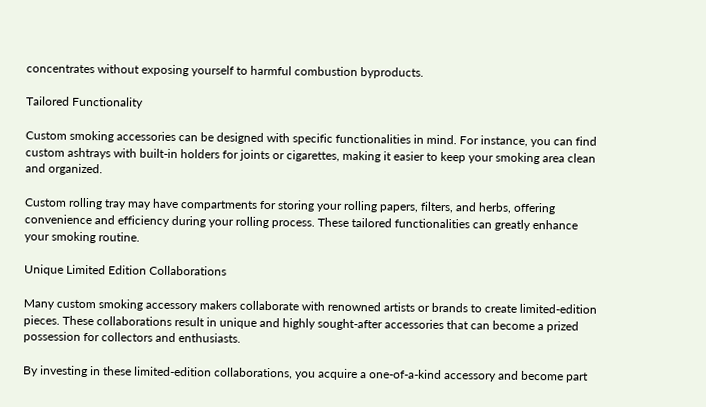concentrates without exposing yourself to harmful combustion byproducts.

Tailored Functionality

Custom smoking accessories can be designed with specific functionalities in mind. For instance, you can find custom ashtrays with built-in holders for joints or cigarettes, making it easier to keep your smoking area clean and organized.

Custom rolling tray may have compartments for storing your rolling papers, filters, and herbs, offering convenience and efficiency during your rolling process. These tailored functionalities can greatly enhance your smoking routine.

Unique Limited Edition Collaborations

Many custom smoking accessory makers collaborate with renowned artists or brands to create limited-edition pieces. These collaborations result in unique and highly sought-after accessories that can become a prized possession for collectors and enthusiasts.

By investing in these limited-edition collaborations, you acquire a one-of-a-kind accessory and become part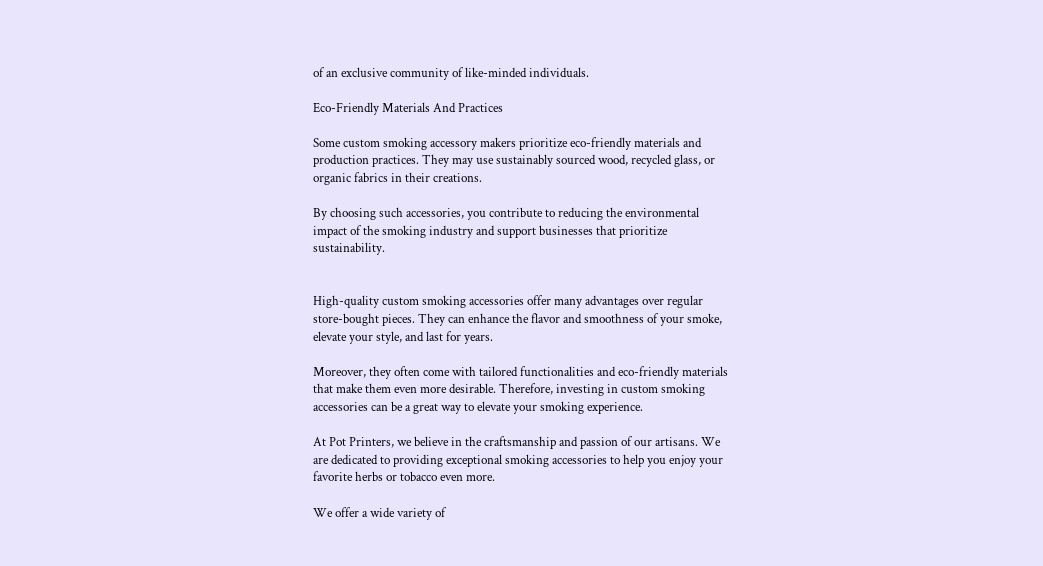of an exclusive community of like-minded individuals.

Eco-Friendly Materials And Practices

Some custom smoking accessory makers prioritize eco-friendly materials and production practices. They may use sustainably sourced wood, recycled glass, or organic fabrics in their creations.

By choosing such accessories, you contribute to reducing the environmental impact of the smoking industry and support businesses that prioritize sustainability.


High-quality custom smoking accessories offer many advantages over regular store-bought pieces. They can enhance the flavor and smoothness of your smoke, elevate your style, and last for years.

Moreover, they often come with tailored functionalities and eco-friendly materials that make them even more desirable. Therefore, investing in custom smoking accessories can be a great way to elevate your smoking experience.

At Pot Printers, we believe in the craftsmanship and passion of our artisans. We are dedicated to providing exceptional smoking accessories to help you enjoy your favorite herbs or tobacco even more.

We offer a wide variety of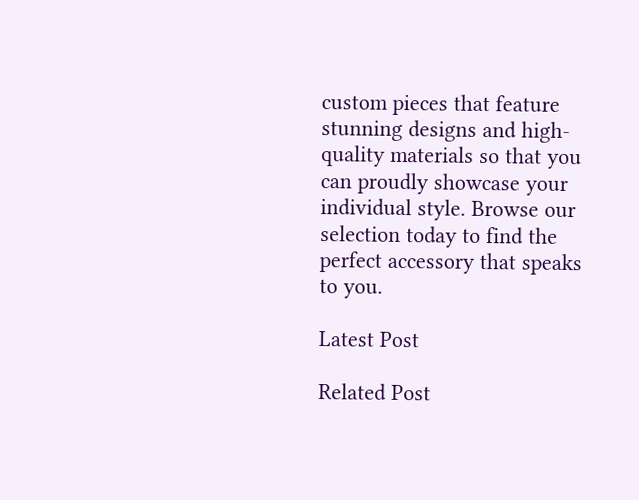custom pieces that feature stunning designs and high-quality materials so that you can proudly showcase your individual style. Browse our selection today to find the perfect accessory that speaks to you.

Latest Post

Related Post